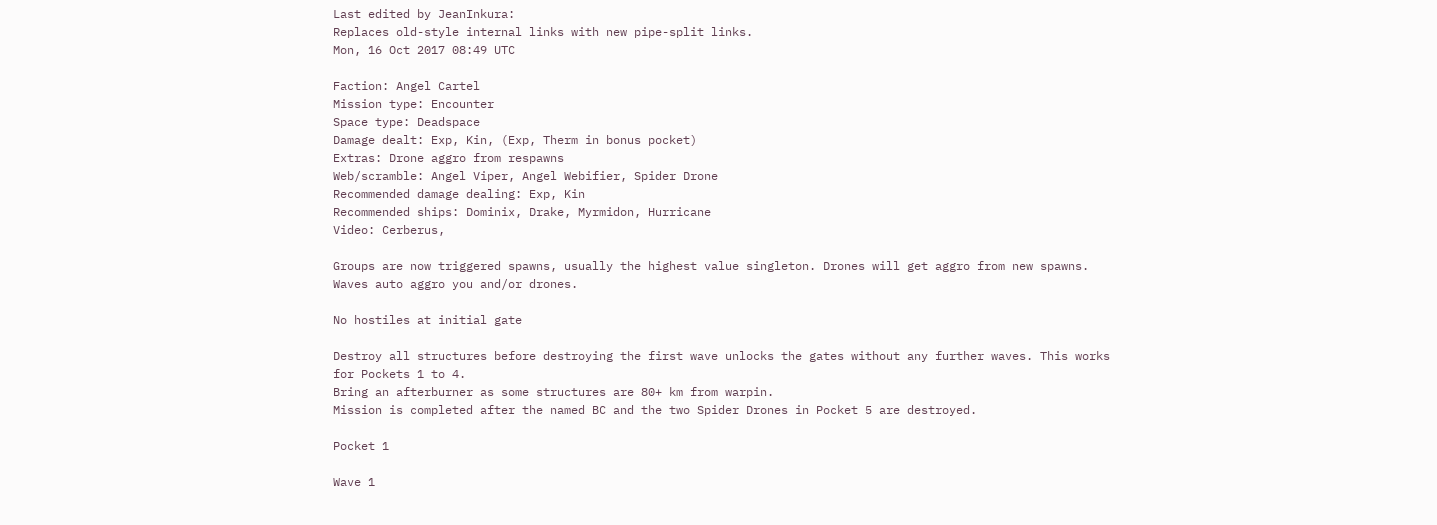Last edited by JeanInkura:
Replaces old-style internal links with new pipe-split links.
Mon, 16 Oct 2017 08:49 UTC

Faction: Angel Cartel
Mission type: Encounter
Space type: Deadspace
Damage dealt: Exp, Kin, (Exp, Therm in bonus pocket)
Extras: Drone aggro from respawns
Web/scramble: Angel Viper, Angel Webifier, Spider Drone
Recommended damage dealing: Exp, Kin
Recommended ships: Dominix, Drake, Myrmidon, Hurricane
Video: Cerberus,

Groups are now triggered spawns, usually the highest value singleton. Drones will get aggro from new spawns. Waves auto aggro you and/or drones.

No hostiles at initial gate

Destroy all structures before destroying the first wave unlocks the gates without any further waves. This works for Pockets 1 to 4.
Bring an afterburner as some structures are 80+ km from warpin.
Mission is completed after the named BC and the two Spider Drones in Pocket 5 are destroyed.

Pocket 1

Wave 1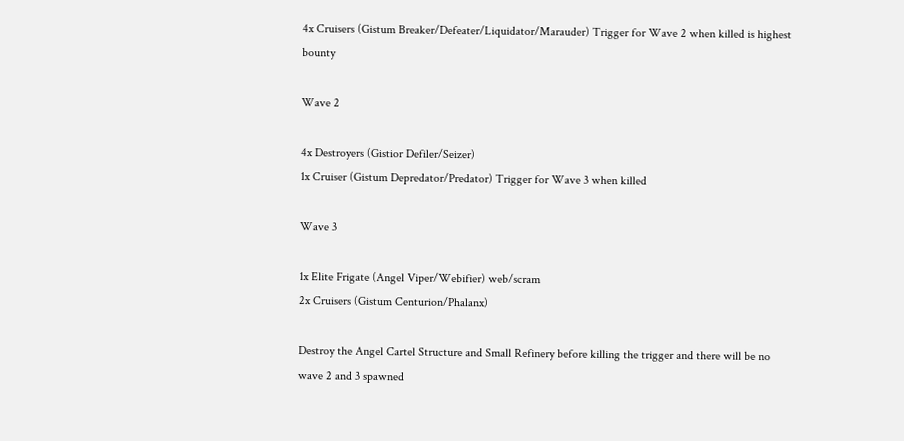4x Cruisers (Gistum Breaker/Defeater/Liquidator/Marauder) Trigger for Wave 2 when killed is highest bounty

Wave 2

4x Destroyers (Gistior Defiler/Seizer)
1x Cruiser (Gistum Depredator/Predator) Trigger for Wave 3 when killed

Wave 3

1x Elite Frigate (Angel Viper/Webifier) web/scram
2x Cruisers (Gistum Centurion/Phalanx)

Destroy the Angel Cartel Structure and Small Refinery before killing the trigger and there will be no wave 2 and 3 spawned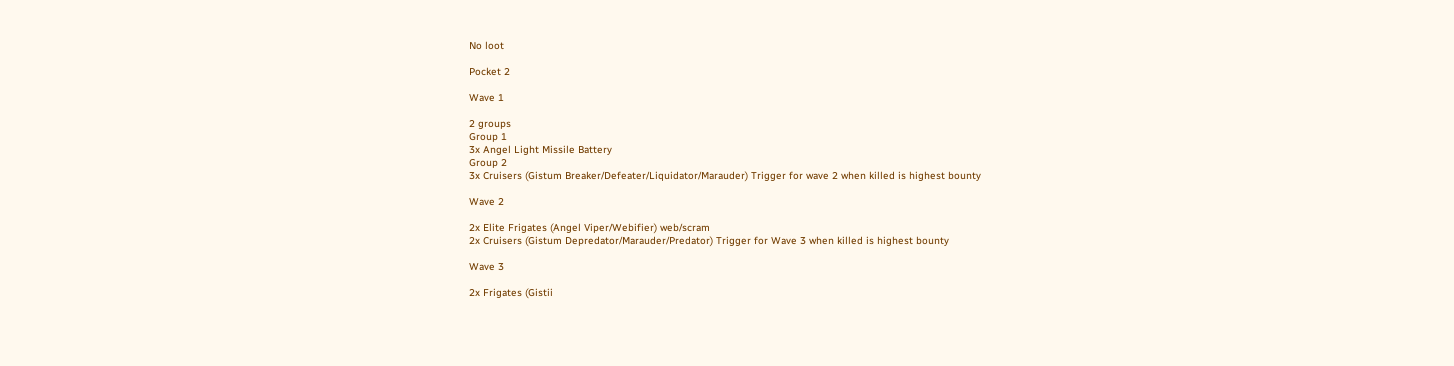No loot

Pocket 2

Wave 1

2 groups
Group 1
3x Angel Light Missile Battery
Group 2
3x Cruisers (Gistum Breaker/Defeater/Liquidator/Marauder) Trigger for wave 2 when killed is highest bounty

Wave 2

2x Elite Frigates (Angel Viper/Webifier) web/scram
2x Cruisers (Gistum Depredator/Marauder/Predator) Trigger for Wave 3 when killed is highest bounty

Wave 3

2x Frigates (Gistii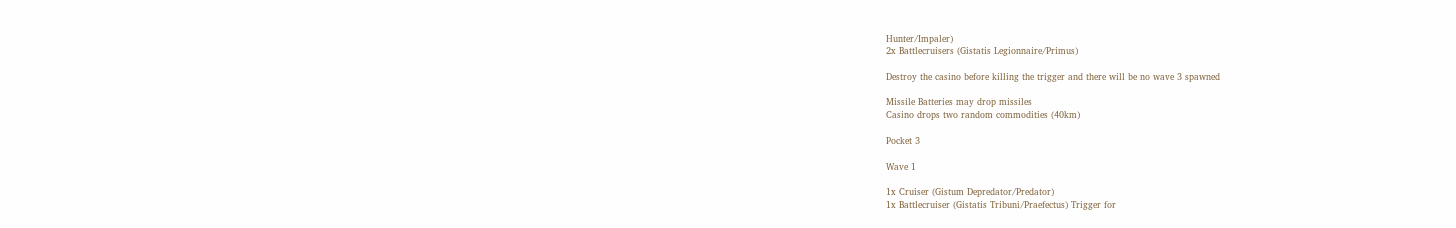Hunter/Impaler)
2x Battlecruisers (Gistatis Legionnaire/Primus)

Destroy the casino before killing the trigger and there will be no wave 3 spawned

Missile Batteries may drop missiles
Casino drops two random commodities (40km)

Pocket 3

Wave 1

1x Cruiser (Gistum Depredator/Predator)
1x Battlecruiser (Gistatis Tribuni/Praefectus) Trigger for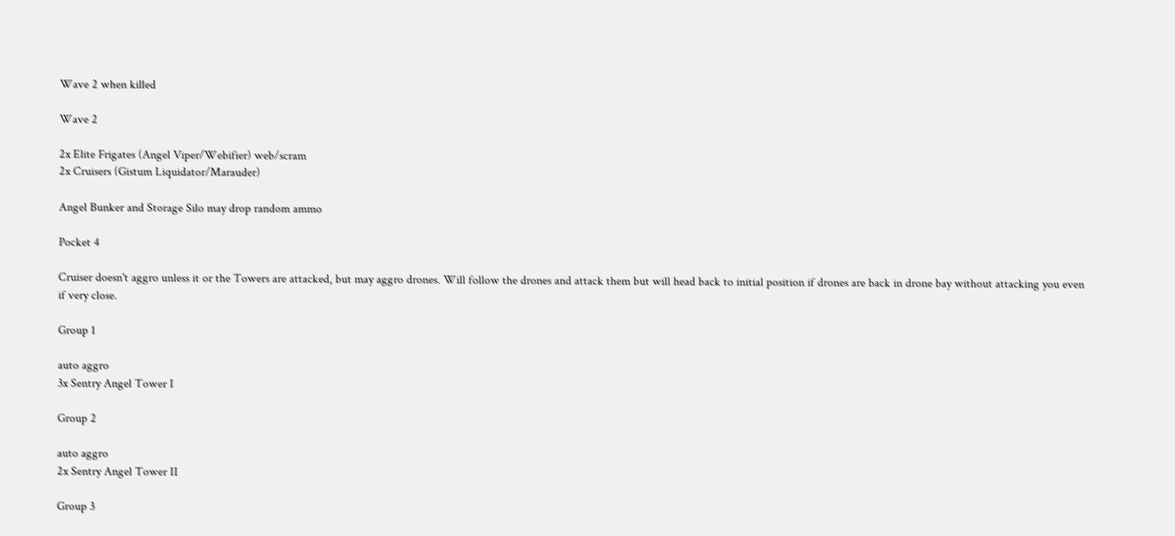Wave 2 when killed

Wave 2

2x Elite Frigates (Angel Viper/Webifier) web/scram
2x Cruisers (Gistum Liquidator/Marauder)

Angel Bunker and Storage Silo may drop random ammo

Pocket 4

Cruiser doesn't aggro unless it or the Towers are attacked, but may aggro drones. Will follow the drones and attack them but will head back to initial position if drones are back in drone bay without attacking you even if very close.

Group 1

auto aggro
3x Sentry Angel Tower I

Group 2

auto aggro
2x Sentry Angel Tower II

Group 3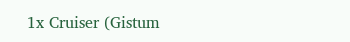1x Cruiser (Gistum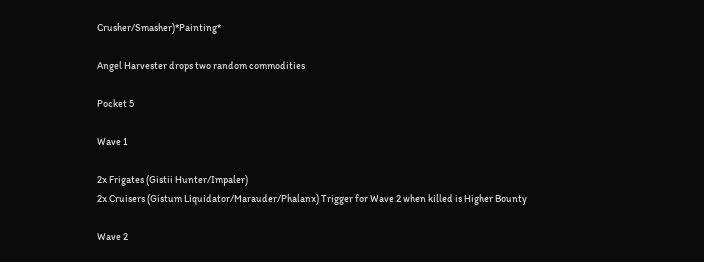Crusher/Smasher)*Painting*

Angel Harvester drops two random commodities

Pocket 5

Wave 1

2x Frigates (Gistii Hunter/Impaler)
2x Cruisers (Gistum Liquidator/Marauder/Phalanx) Trigger for Wave 2 when killed is Higher Bounty

Wave 2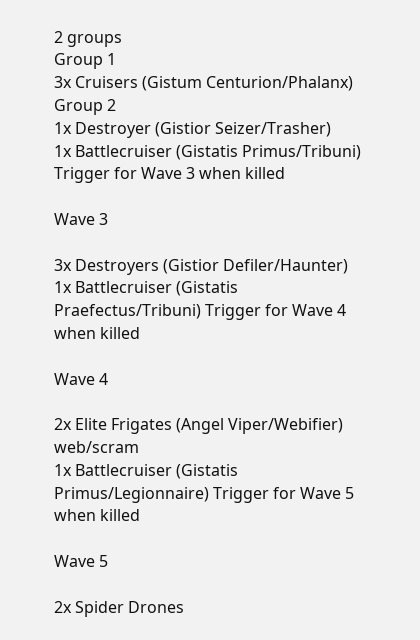2 groups
Group 1
3x Cruisers (Gistum Centurion/Phalanx)
Group 2
1x Destroyer (Gistior Seizer/Trasher)
1x Battlecruiser (Gistatis Primus/Tribuni) Trigger for Wave 3 when killed

Wave 3

3x Destroyers (Gistior Defiler/Haunter)
1x Battlecruiser (Gistatis Praefectus/Tribuni) Trigger for Wave 4 when killed

Wave 4

2x Elite Frigates (Angel Viper/Webifier) web/scram
1x Battlecruiser (Gistatis Primus/Legionnaire) Trigger for Wave 5 when killed

Wave 5

2x Spider Drones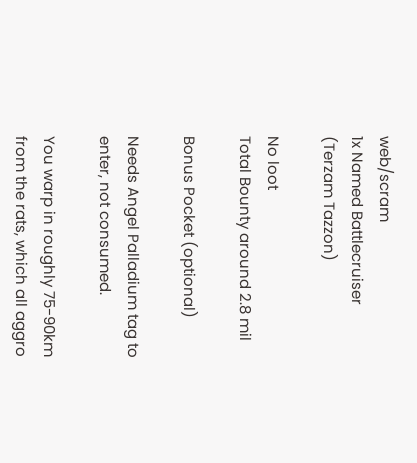web/scram
1x Named Battlecruiser (Terzam Tazzon)

No loot
Total Bounty around 2.8 mil

Bonus Pocket (optional)

Needs Angel Palladium tag to enter, not consumed.

You warp in roughly 75-90km from the rats, which all aggro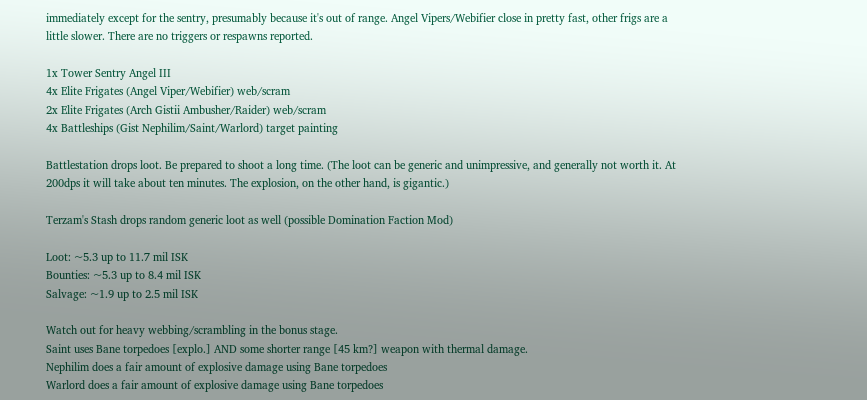immediately except for the sentry, presumably because it's out of range. Angel Vipers/Webifier close in pretty fast, other frigs are a little slower. There are no triggers or respawns reported.

1x Tower Sentry Angel III
4x Elite Frigates (Angel Viper/Webifier) web/scram
2x Elite Frigates (Arch Gistii Ambusher/Raider) web/scram
4x Battleships (Gist Nephilim/Saint/Warlord) target painting

Battlestation drops loot. Be prepared to shoot a long time. (The loot can be generic and unimpressive, and generally not worth it. At 200dps it will take about ten minutes. The explosion, on the other hand, is gigantic.)

Terzam's Stash drops random generic loot as well (possible Domination Faction Mod)

Loot: ~5.3 up to 11.7 mil ISK
Bounties: ~5.3 up to 8.4 mil ISK
Salvage: ~1.9 up to 2.5 mil ISK

Watch out for heavy webbing/scrambling in the bonus stage.
Saint uses Bane torpedoes [explo.] AND some shorter range [45 km?] weapon with thermal damage.
Nephilim does a fair amount of explosive damage using Bane torpedoes
Warlord does a fair amount of explosive damage using Bane torpedoes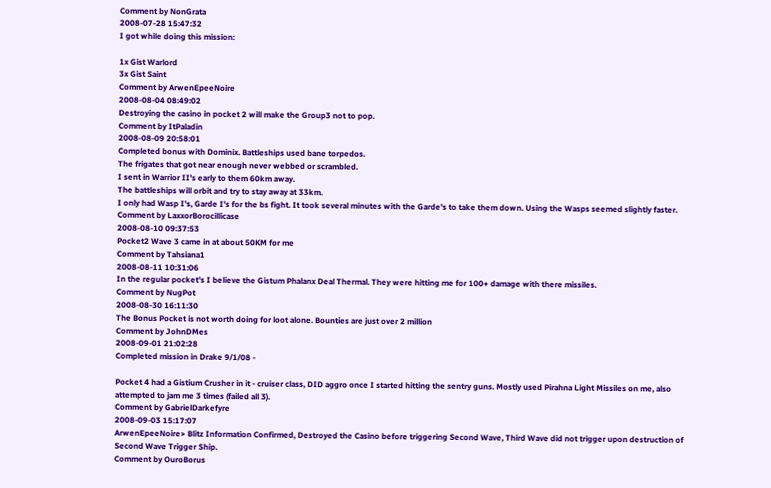Comment by NonGrata
2008-07-28 15:47:32
I got while doing this mission:

1x Gist Warlord
3x Gist Saint
Comment by ArwenEpeeNoire
2008-08-04 08:49:02
Destroying the casino in pocket 2 will make the Group3 not to pop.
Comment by ItPaladin
2008-08-09 20:58:01
Completed bonus with Dominix. Battleships used bane torpedos.
The frigates that got near enough never webbed or scrambled.
I sent in Warrior II's early to them 60km away.
The battleships will orbit and try to stay away at 33km.
I only had Wasp I's, Garde I's for the bs fight. It took several minutes with the Garde's to take them down. Using the Wasps seemed slightly faster.
Comment by LaxxorBorocillicase
2008-08-10 09:37:53
Pocket2 Wave 3 came in at about 50KM for me
Comment by Tahsiana1
2008-08-11 10:31:06
In the regular pocket's I believe the Gistum Phalanx Deal Thermal. They were hitting me for 100+ damage with there missiles.
Comment by NugPot
2008-08-30 16:11:30
The Bonus Pocket is not worth doing for loot alone. Bounties are just over 2 million
Comment by JohnDMes
2008-09-01 21:02:28
Completed mission in Drake 9/1/08 -

Pocket 4 had a Gistium Crusher in it - cruiser class, DID aggro once I started hitting the sentry guns. Mostly used Pirahna Light Missiles on me, also attempted to jam me 3 times (failed all 3).
Comment by GabrielDarkefyre
2008-09-03 15:17:07
ArwenEpeeNoire> Blitz Information Confirmed, Destroyed the Casino before triggering Second Wave, Third Wave did not trigger upon destruction of Second Wave Trigger Ship.
Comment by OuroBorus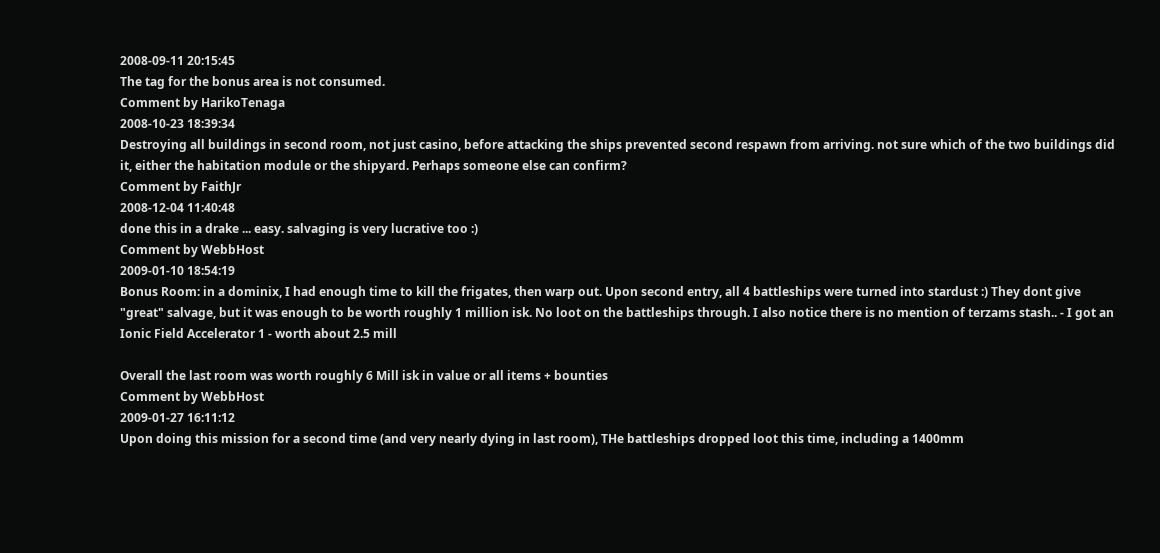2008-09-11 20:15:45
The tag for the bonus area is not consumed.
Comment by HarikoTenaga
2008-10-23 18:39:34
Destroying all buildings in second room, not just casino, before attacking the ships prevented second respawn from arriving. not sure which of the two buildings did it, either the habitation module or the shipyard. Perhaps someone else can confirm?
Comment by FaithJr
2008-12-04 11:40:48
done this in a drake ... easy. salvaging is very lucrative too :)
Comment by WebbHost
2009-01-10 18:54:19
Bonus Room: in a dominix, I had enough time to kill the frigates, then warp out. Upon second entry, all 4 battleships were turned into stardust :) They dont give "great" salvage, but it was enough to be worth roughly 1 million isk. No loot on the battleships through. I also notice there is no mention of terzams stash.. - I got an Ionic Field Accelerator 1 - worth about 2.5 mill

Overall the last room was worth roughly 6 Mill isk in value or all items + bounties
Comment by WebbHost
2009-01-27 16:11:12
Upon doing this mission for a second time (and very nearly dying in last room), THe battleships dropped loot this time, including a 1400mm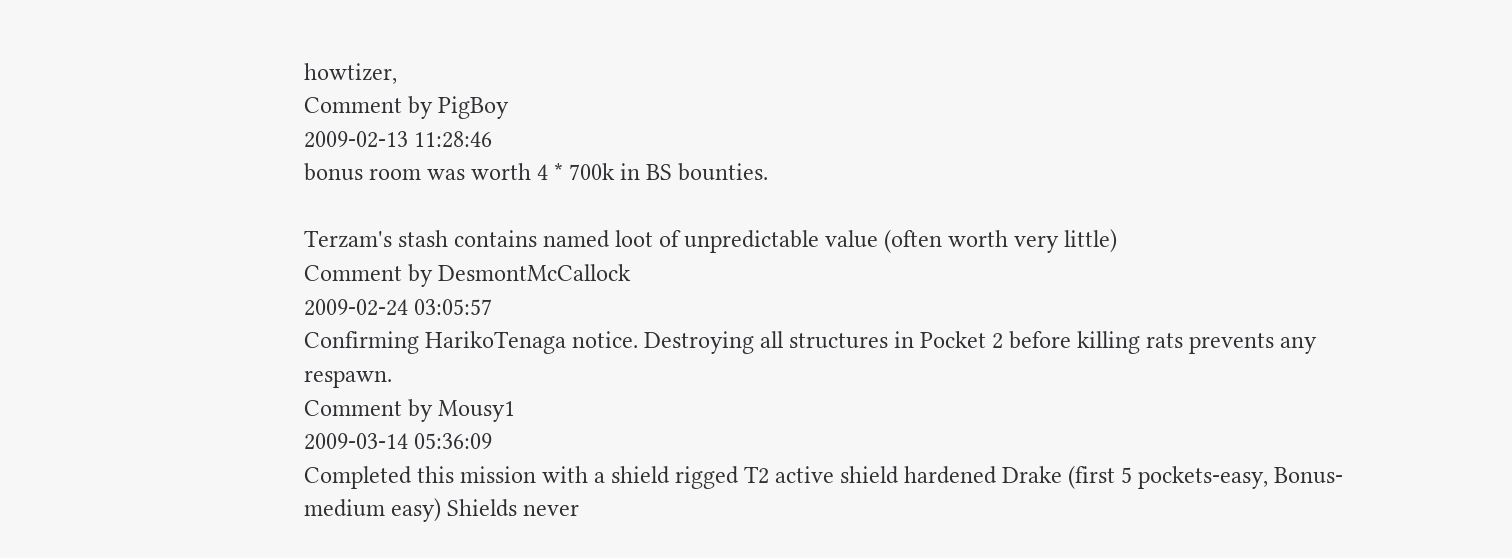howtizer,
Comment by PigBoy
2009-02-13 11:28:46
bonus room was worth 4 * 700k in BS bounties.

Terzam's stash contains named loot of unpredictable value (often worth very little)
Comment by DesmontMcCallock
2009-02-24 03:05:57
Confirming HarikoTenaga notice. Destroying all structures in Pocket 2 before killing rats prevents any respawn.
Comment by Mousy1
2009-03-14 05:36:09
Completed this mission with a shield rigged T2 active shield hardened Drake (first 5 pockets-easy, Bonus-medium easy) Shields never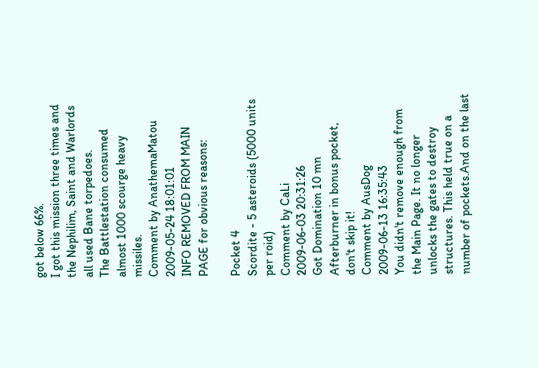got below 66%.
I got this mission three times and the Nephilim, Saint and Warlords all used Bane torpedoes.
The Battlestation consumed almost 1000 scourge heavy missiles.
Comment by AnathemaMatou
2009-05-24 18:01:01
INFO REMOVED FROM MAIN PAGE for obvious reasons:

Pocket 4
Scordite - 5 asteroids (5000 units per roid)
Comment by CaLi
2009-06-03 20:31:26
Got Domination 10 mn Afterburner in bonus pocket, don't skip it!
Comment by AusDog
2009-06-13 16:35:43
You didn't remove enough from the Main Page. It no longer unlocks the gates to destroy structures. This held true on a number of pockets.And on the last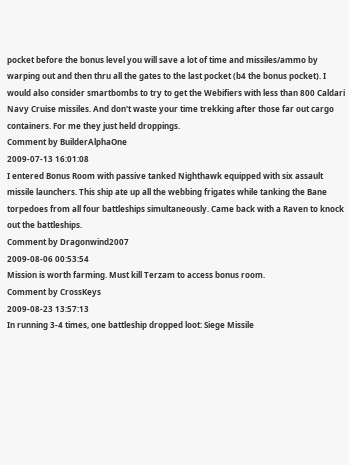pocket before the bonus level you will save a lot of time and missiles/ammo by warping out and then thru all the gates to the last pocket (b4 the bonus pocket). I would also consider smartbombs to try to get the Webifiers with less than 800 Caldari Navy Cruise missiles. And don't waste your time trekking after those far out cargo containers. For me they just held droppings.
Comment by BuilderAlphaOne
2009-07-13 16:01:08
I entered Bonus Room with passive tanked Nighthawk equipped with six assault missile launchers. This ship ate up all the webbing frigates while tanking the Bane torpedoes from all four battleships simultaneously. Came back with a Raven to knock out the battleships.
Comment by Dragonwind2007
2009-08-06 00:53:54
Mission is worth farming. Must kill Terzam to access bonus room.
Comment by CrossKeys
2009-08-23 13:57:13
In running 3-4 times, one battleship dropped loot: Siege Missile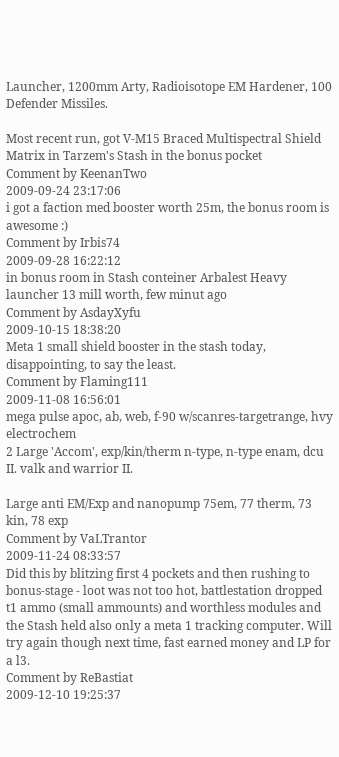Launcher, 1200mm Arty, Radioisotope EM Hardener, 100 Defender Missiles.

Most recent run, got V-M15 Braced Multispectral Shield Matrix in Tarzem's Stash in the bonus pocket
Comment by KeenanTwo
2009-09-24 23:17:06
i got a faction med booster worth 25m, the bonus room is awesome :)
Comment by Irbis74
2009-09-28 16:22:12
in bonus room in Stash conteiner Arbalest Heavy launcher 13 mill worth, few minut ago
Comment by AsdayXyfu
2009-10-15 18:38:20
Meta 1 small shield booster in the stash today, disappointing, to say the least.
Comment by Flaming111
2009-11-08 16:56:01
mega pulse apoc, ab, web, f-90 w/scanres-targetrange, hvy electrochem
2 Large 'Accom', exp/kin/therm n-type, n-type enam, dcu II. valk and warrior II.

Large anti EM/Exp and nanopump 75em, 77 therm, 73 kin, 78 exp
Comment by VaLTrantor
2009-11-24 08:33:57
Did this by blitzing first 4 pockets and then rushing to bonus-stage - loot was not too hot, battlestation dropped t1 ammo (small ammounts) and worthless modules and the Stash held also only a meta 1 tracking computer. Will try again though next time, fast earned money and LP for a l3.
Comment by ReBastiat
2009-12-10 19:25:37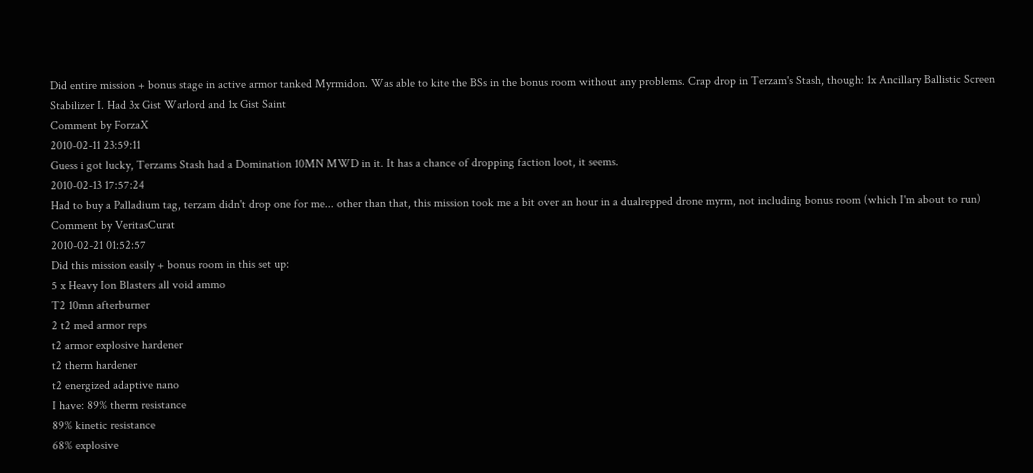Did entire mission + bonus stage in active armor tanked Myrmidon. Was able to kite the BSs in the bonus room without any problems. Crap drop in Terzam's Stash, though: 1x Ancillary Ballistic Screen Stabilizer I. Had 3x Gist Warlord and 1x Gist Saint
Comment by ForzaX
2010-02-11 23:59:11
Guess i got lucky, Terzams Stash had a Domination 10MN MWD in it. It has a chance of dropping faction loot, it seems.
2010-02-13 17:57:24
Had to buy a Palladium tag, terzam didn't drop one for me... other than that, this mission took me a bit over an hour in a dualrepped drone myrm, not including bonus room (which I'm about to run)
Comment by VeritasCurat
2010-02-21 01:52:57
Did this mission easily + bonus room in this set up:
5 x Heavy Ion Blasters all void ammo
T2 10mn afterburner
2 t2 med armor reps
t2 armor explosive hardener
t2 therm hardener
t2 energized adaptive nano
I have: 89% therm resistance
89% kinetic resistance
68% explosive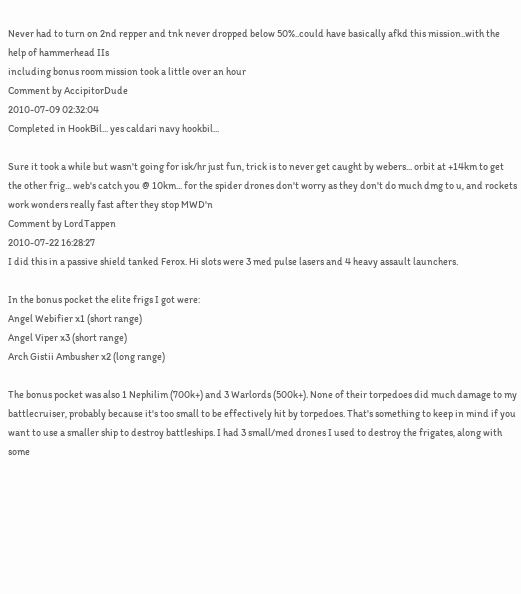Never had to turn on 2nd repper and tnk never dropped below 50%..could have basically afkd this mission..with the help of hammerhead IIs
including bonus room mission took a little over an hour
Comment by AccipitorDude
2010-07-09 02:32:04
Completed in HookBil... yes caldari navy hookbil...

Sure it took a while but wasn't going for isk/hr just fun, trick is to never get caught by webers... orbit at +14km to get the other frig... web's catch you @ 10km... for the spider drones don't worry as they don't do much dmg to u, and rockets work wonders really fast after they stop MWD'n
Comment by LordTappen
2010-07-22 16:28:27
I did this in a passive shield tanked Ferox. Hi slots were 3 med pulse lasers and 4 heavy assault launchers.

In the bonus pocket the elite frigs I got were:
Angel Webifier x1 (short range)
Angel Viper x3 (short range)
Arch Gistii Ambusher x2 (long range)

The bonus pocket was also 1 Nephilim (700k+) and 3 Warlords (500k+). None of their torpedoes did much damage to my battlecruiser, probably because it's too small to be effectively hit by torpedoes. That's something to keep in mind if you want to use a smaller ship to destroy battleships. I had 3 small/med drones I used to destroy the frigates, along with some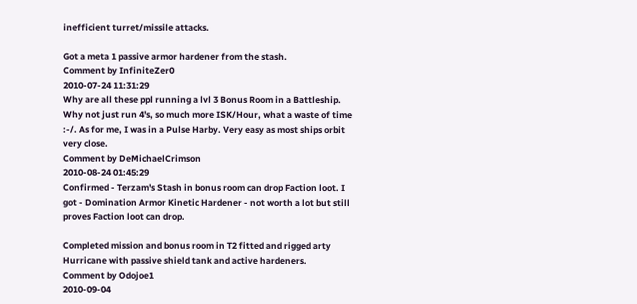inefficient turret/missile attacks.

Got a meta 1 passive armor hardener from the stash.
Comment by InfiniteZer0
2010-07-24 11:31:29
Why are all these ppl running a lvl 3 Bonus Room in a Battleship. Why not just run 4's, so much more ISK/Hour, what a waste of time :-/. As for me, I was in a Pulse Harby. Very easy as most ships orbit very close.
Comment by DeMichaelCrimson
2010-08-24 01:45:29
Confirmed - Terzam's Stash in bonus room can drop Faction loot. I got - Domination Armor Kinetic Hardener - not worth a lot but still proves Faction loot can drop.

Completed mission and bonus room in T2 fitted and rigged arty Hurricane with passive shield tank and active hardeners.
Comment by Odojoe1
2010-09-04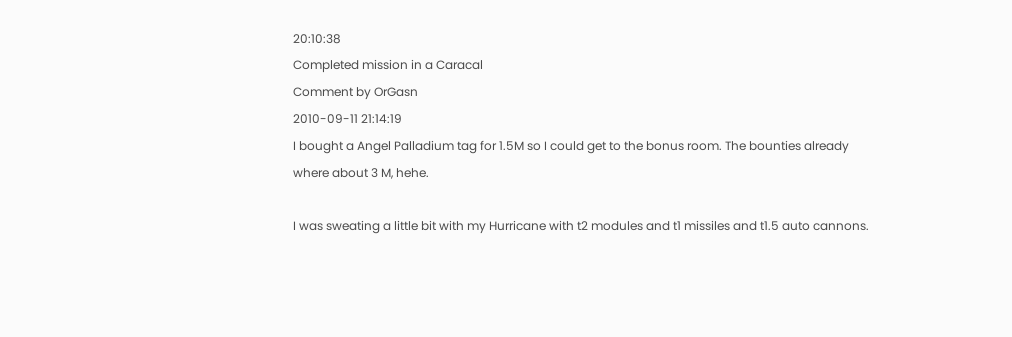20:10:38
Completed mission in a Caracal
Comment by OrGasn
2010-09-11 21:14:19
I bought a Angel Palladium tag for 1.5M so I could get to the bonus room. The bounties already where about 3 M, hehe.

I was sweating a little bit with my Hurricane with t2 modules and t1 missiles and t1.5 auto cannons.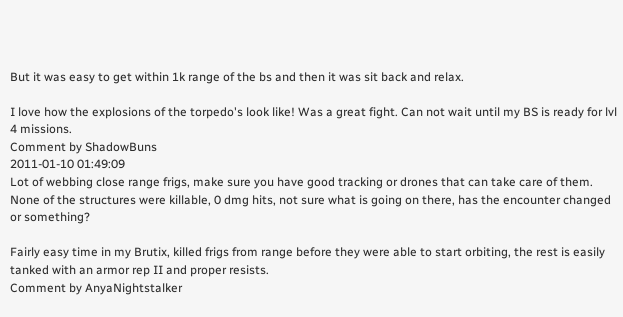But it was easy to get within 1k range of the bs and then it was sit back and relax.

I love how the explosions of the torpedo's look like! Was a great fight. Can not wait until my BS is ready for lvl 4 missions.
Comment by ShadowBuns
2011-01-10 01:49:09
Lot of webbing close range frigs, make sure you have good tracking or drones that can take care of them. None of the structures were killable, 0 dmg hits, not sure what is going on there, has the encounter changed or something?

Fairly easy time in my Brutix, killed frigs from range before they were able to start orbiting, the rest is easily tanked with an armor rep II and proper resists.
Comment by AnyaNightstalker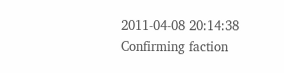2011-04-08 20:14:38
Confirming faction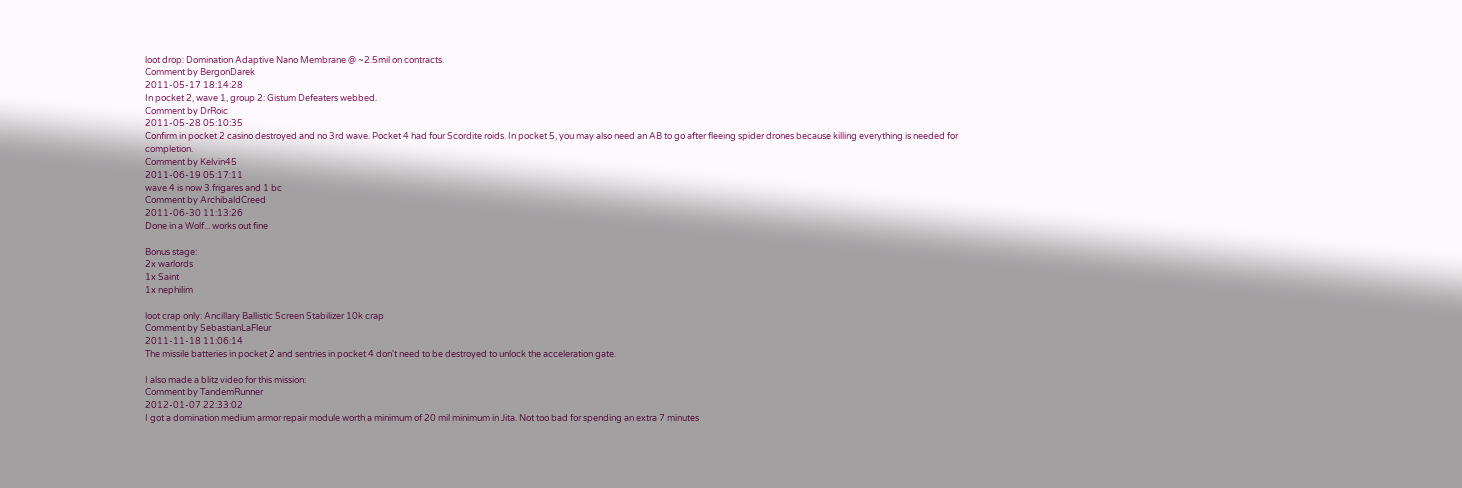loot drop: Domination Adaptive Nano Membrane @ ~2.5mil on contracts.
Comment by BergonDarek
2011-05-17 18:14:28
In pocket 2, wave 1, group 2: Gistum Defeaters webbed.
Comment by DrRoic
2011-05-28 05:10:35
Confirm in pocket 2 casino destroyed and no 3rd wave. Pocket 4 had four Scordite roids. In pocket 5, you may also need an AB to go after fleeing spider drones because killing everything is needed for completion.
Comment by Kelvin45
2011-06-19 05:17:11
wave 4 is now 3 frigares and 1 bc
Comment by ArchibaldCreed
2011-06-30 11:13:26
Done in a Wolf... works out fine

Bonus stage:
2x warlords
1x Saint
1x nephilim

loot crap only: Ancillary Ballistic Screen Stabilizer 10k crap
Comment by SebastianLaFleur
2011-11-18 11:06:14
The missile batteries in pocket 2 and sentries in pocket 4 don't need to be destroyed to unlock the acceleration gate.

I also made a blitz video for this mission:
Comment by TandemRunner
2012-01-07 22:33:02
I got a domination medium armor repair module worth a minimum of 20 mil minimum in Jita. Not too bad for spending an extra 7 minutes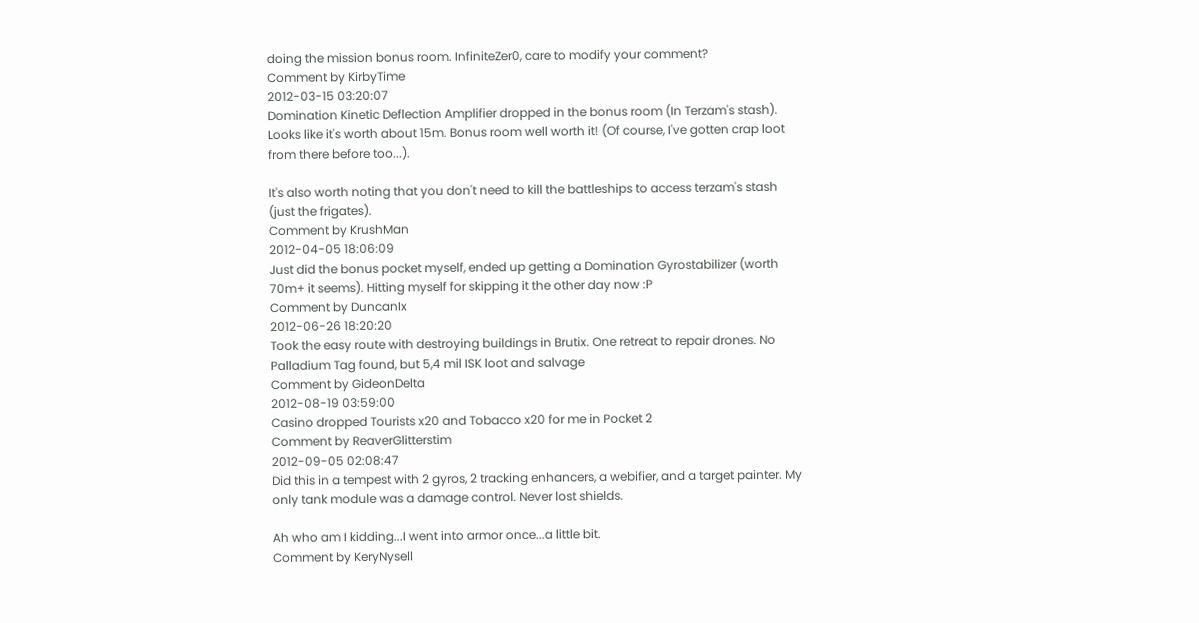doing the mission bonus room. InfiniteZer0, care to modify your comment?
Comment by KirbyTime
2012-03-15 03:20:07
Domination Kinetic Deflection Amplifier dropped in the bonus room (In Terzam's stash). Looks like it's worth about 15m. Bonus room well worth it! (Of course, I've gotten crap loot from there before too...).

It's also worth noting that you don't need to kill the battleships to access terzam's stash (just the frigates).
Comment by KrushMan
2012-04-05 18:06:09
Just did the bonus pocket myself, ended up getting a Domination Gyrostabilizer (worth 70m+ it seems). Hitting myself for skipping it the other day now :P
Comment by DuncanIx
2012-06-26 18:20:20
Took the easy route with destroying buildings in Brutix. One retreat to repair drones. No Palladium Tag found, but 5,4 mil ISK loot and salvage
Comment by GideonDelta
2012-08-19 03:59:00
Casino dropped Tourists x20 and Tobacco x20 for me in Pocket 2
Comment by ReaverGlitterstim
2012-09-05 02:08:47
Did this in a tempest with 2 gyros, 2 tracking enhancers, a webifier, and a target painter. My only tank module was a damage control. Never lost shields.

Ah who am I kidding...I went into armor once...a little bit.
Comment by KeryNysell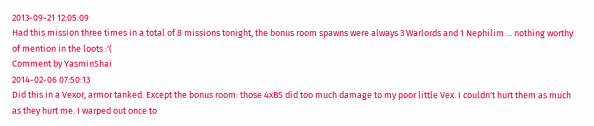2013-09-21 12:05:09
Had this mission three times in a total of 8 missions tonight, the bonus room spawns were always 3 Warlords and 1 Nephilim ... nothing worthy of mention in the loots :'(
Comment by YasminShai
2014-02-06 07:50:13
Did this in a Vexor, armor tanked. Except the bonus room: those 4xBS did too much damage to my poor little Vex. I couldn't hurt them as much as they hurt me. I warped out once to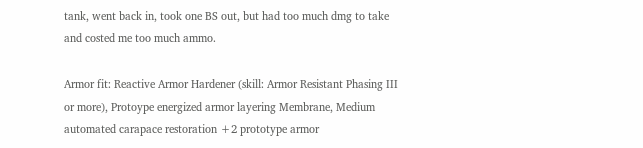tank, went back in, took one BS out, but had too much dmg to take and costed me too much ammo.

Armor fit: Reactive Armor Hardener (skill: Armor Resistant Phasing III or more), Protoype energized armor layering Membrane, Medium automated carapace restoration +2 prototype armor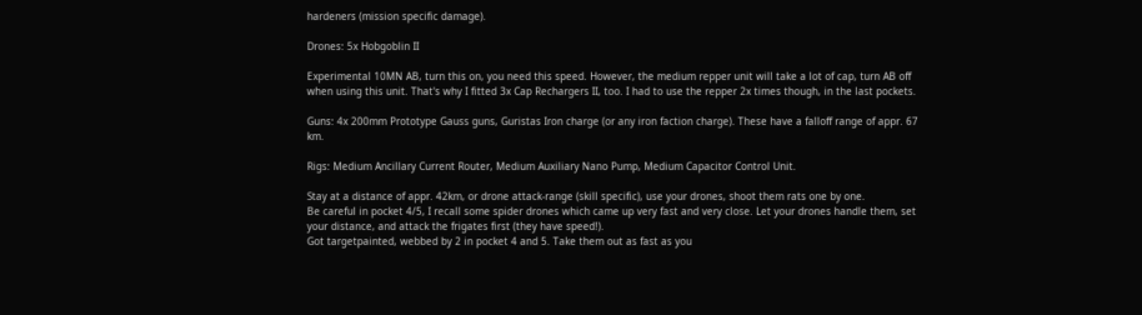hardeners (mission specific damage).

Drones: 5x Hobgoblin II

Experimental 10MN AB, turn this on, you need this speed. However, the medium repper unit will take a lot of cap, turn AB off when using this unit. That's why I fitted 3x Cap Rechargers II, too. I had to use the repper 2x times though, in the last pockets.

Guns: 4x 200mm Prototype Gauss guns, Guristas Iron charge (or any iron faction charge). These have a falloff range of appr. 67 km.

Rigs: Medium Ancillary Current Router, Medium Auxiliary Nano Pump, Medium Capacitor Control Unit.

Stay at a distance of appr. 42km, or drone attack-range (skill specific), use your drones, shoot them rats one by one.
Be careful in pocket 4/5, I recall some spider drones which came up very fast and very close. Let your drones handle them, set your distance, and attack the frigates first (they have speed!).
Got targetpainted, webbed by 2 in pocket 4 and 5. Take them out as fast as you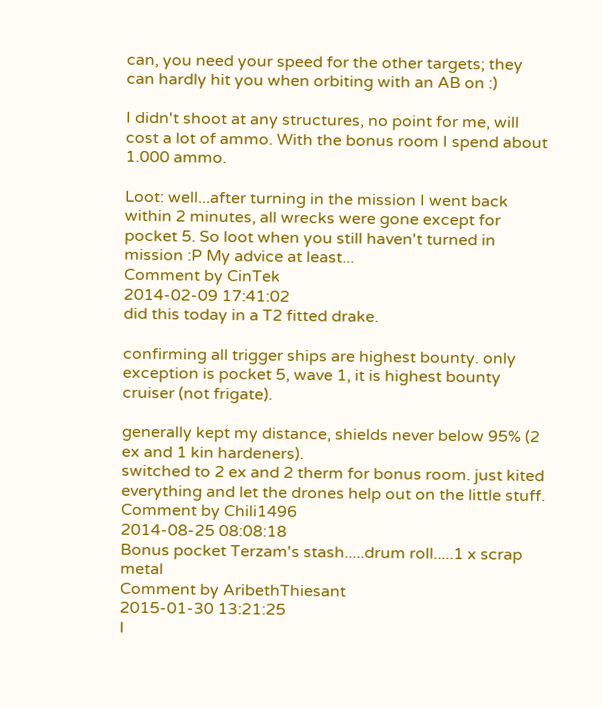can, you need your speed for the other targets; they can hardly hit you when orbiting with an AB on :)

I didn't shoot at any structures, no point for me, will cost a lot of ammo. With the bonus room I spend about 1.000 ammo.

Loot: well...after turning in the mission I went back within 2 minutes, all wrecks were gone except for pocket 5. So loot when you still haven't turned in mission :P My advice at least...
Comment by CinTek
2014-02-09 17:41:02
did this today in a T2 fitted drake.

confirming all trigger ships are highest bounty. only exception is pocket 5, wave 1, it is highest bounty cruiser (not frigate).

generally kept my distance, shields never below 95% (2 ex and 1 kin hardeners).
switched to 2 ex and 2 therm for bonus room. just kited everything and let the drones help out on the little stuff.
Comment by Chili1496
2014-08-25 08:08:18
Bonus pocket Terzam's stash.....drum roll.....1 x scrap metal
Comment by AribethThiesant
2015-01-30 13:21:25
I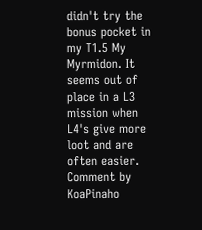didn't try the bonus pocket in my T1.5 My Myrmidon. It seems out of place in a L3 mission when L4's give more loot and are often easier.
Comment by KoaPinaho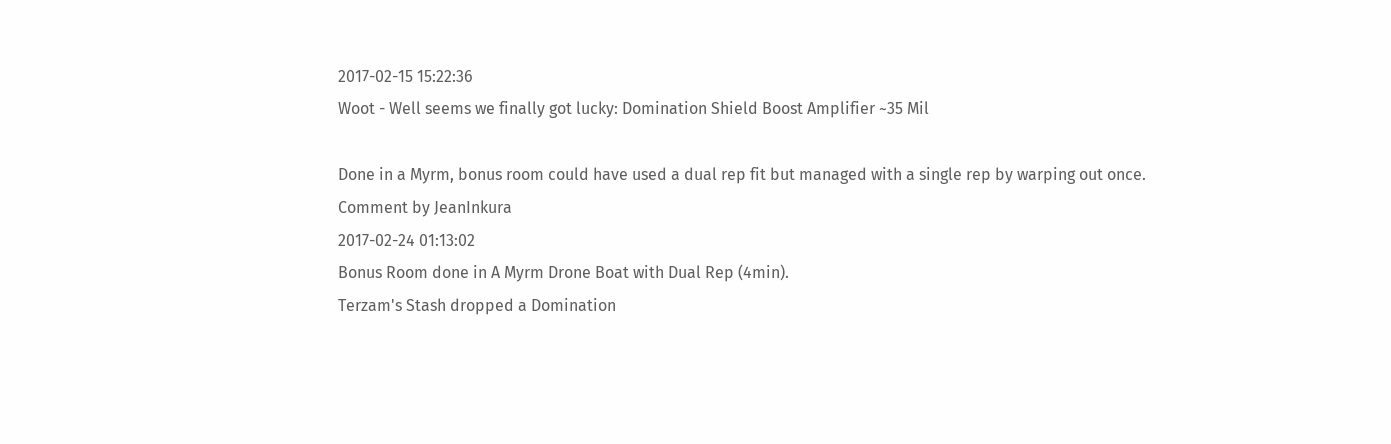2017-02-15 15:22:36
Woot - Well seems we finally got lucky: Domination Shield Boost Amplifier ~35 Mil

Done in a Myrm, bonus room could have used a dual rep fit but managed with a single rep by warping out once.
Comment by JeanInkura
2017-02-24 01:13:02
Bonus Room done in A Myrm Drone Boat with Dual Rep (4min).
Terzam's Stash dropped a Domination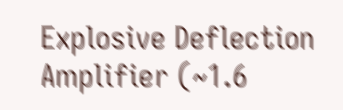Explosive Deflection Amplifier (~1.6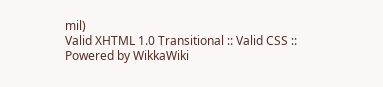mil)
Valid XHTML 1.0 Transitional :: Valid CSS :: Powered by WikkaWiki